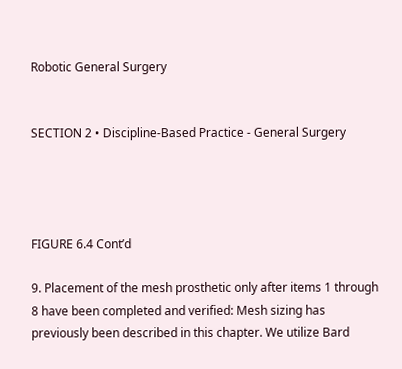Robotic General Surgery


SECTION 2 • Discipline-Based Practice - General Surgery




FIGURE 6.4 Cont’d

9. Placement of the mesh prosthetic only after items 1 through 8 have been completed and verified: Mesh sizing has previously been described in this chapter. We utilize Bard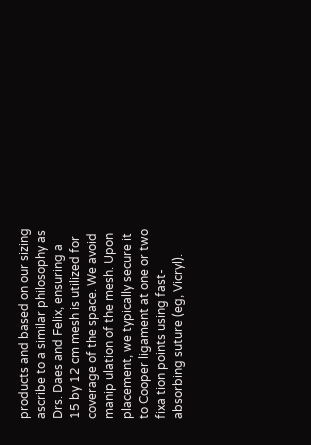products and based on our sizing ascribe to a similar philosophy as Drs. Daes and Felix, ensuring a 15 by 12 cm mesh is utilized for coverage of the space. We avoid manip ulation of the mesh. Upon placement, we typically secure it to Cooper ligament at one or two fixa tion points using fast-absorbing suture (eg, Vicryl).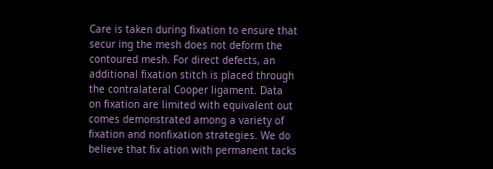Care is taken during fixation to ensure that secur ing the mesh does not deform the contoured mesh. For direct defects, an additional fixation stitch is placed through the contralateral Cooper ligament. Data on fixation are limited with equivalent out comes demonstrated among a variety of fixation and nonfixation strategies. We do believe that fix ation with permanent tacks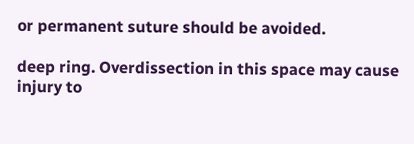or permanent suture should be avoided.

deep ring. Overdissection in this space may cause injury to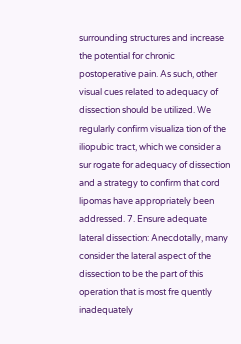surrounding structures and increase the potential for chronic postoperative pain. As such, other visual cues related to adequacy of dissection should be utilized. We regularly confirm visualiza tion of the iliopubic tract, which we consider a sur rogate for adequacy of dissection and a strategy to confirm that cord lipomas have appropriately been addressed. 7. Ensure adequate lateral dissection: Anecdotally, many consider the lateral aspect of the dissection to be the part of this operation that is most fre quently inadequately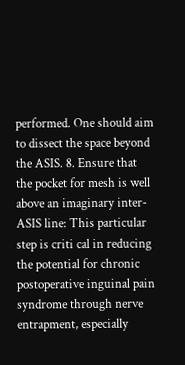performed. One should aim to dissect the space beyond the ASIS. 8. Ensure that the pocket for mesh is well above an imaginary inter-ASIS line: This particular step is criti cal in reducing the potential for chronic postoperative inguinal pain syndrome through nerve entrapment, especially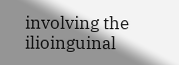involving the ilioinguinal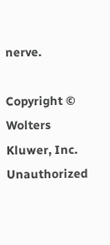nerve.

Copyright © Wolters Kluwer, Inc. Unauthorized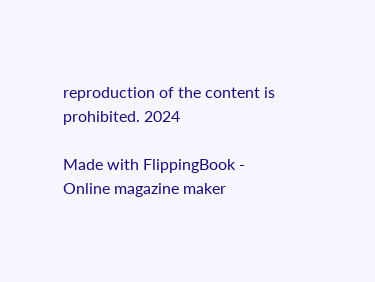reproduction of the content is prohibited. 2024

Made with FlippingBook - Online magazine maker